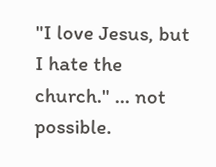"I love Jesus, but I hate the church." ... not possible.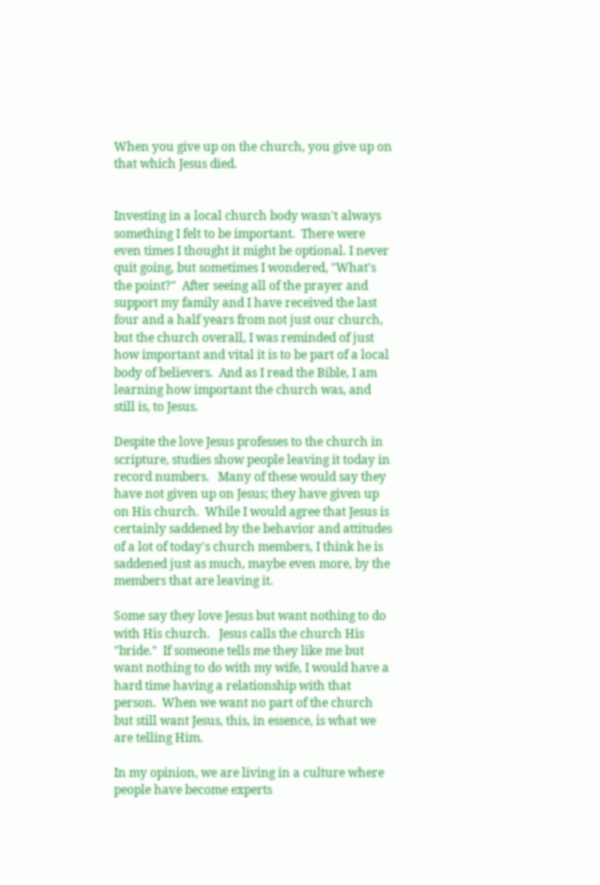When you give up on the church, you give up on that which Jesus died.


Investing in a local church body wasn't always something I felt to be important.  There were even times I thought it might be optional. I never quit going, but sometimes I wondered, "What's the point?"  After seeing all of the prayer and support my family and I have received the last four and a half years from not just our church, but the church overall, I was reminded of just how important and vital it is to be part of a local body of believers.  And as I read the Bible, I am learning how important the church was, and still is, to Jesus.

Despite the love Jesus professes to the church in scripture, studies show people leaving it today in record numbers.   Many of these would say they have not given up on Jesus; they have given up on His church.  While I would agree that Jesus is certainly saddened by the behavior and attitudes of a lot of today's church members, I think he is saddened just as much, maybe even more, by the members that are leaving it.

Some say they love Jesus but want nothing to do with His church.   Jesus calls the church His "bride."  If someone tells me they like me but want nothing to do with my wife, I would have a hard time having a relationship with that person.  When we want no part of the church but still want Jesus, this, in essence, is what we are telling Him.

In my opinion, we are living in a culture where people have become experts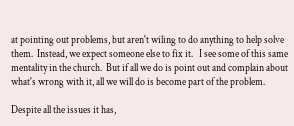at pointing out problems, but aren't wiling to do anything to help solve them.  Instead, we expect someone else to fix it.   I see some of this same mentality in the church.  But if all we do is point out and complain about what's wrong with it, all we will do is become part of the problem.

Despite all the issues it has,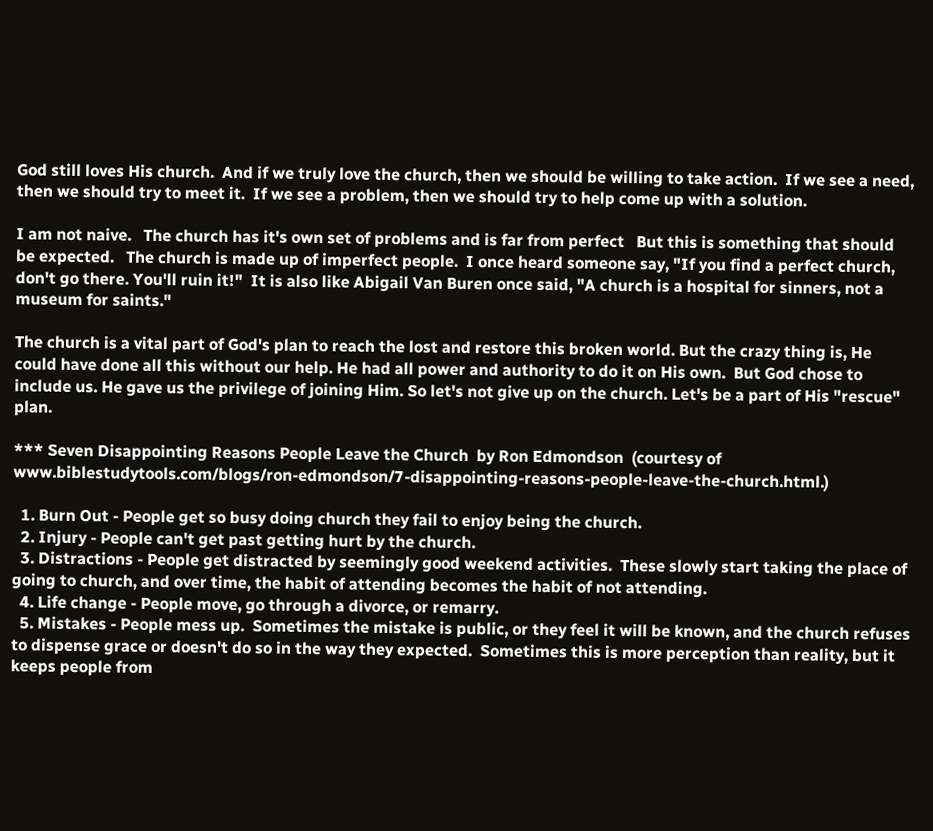God still loves His church.  And if we truly love the church, then we should be willing to take action.  If we see a need, then we should try to meet it.  If we see a problem, then we should try to help come up with a solution.

I am not naive.   The church has it's own set of problems and is far from perfect   But this is something that should be expected.   The church is made up of imperfect people.  I once heard someone say, "If you find a perfect church, don't go there. You'll ruin it!"  It is also like Abigail Van Buren once said, "A church is a hospital for sinners, not a museum for saints."

The church is a vital part of God's plan to reach the lost and restore this broken world. But the crazy thing is, He could have done all this without our help. He had all power and authority to do it on His own.  But God chose to include us. He gave us the privilege of joining Him. So let's not give up on the church. Let's be a part of His "rescue" plan.

*** Seven Disappointing Reasons People Leave the Church  by Ron Edmondson  (courtesy of www.biblestudytools.com/blogs/ron-edmondson/7-disappointing-reasons-people-leave-the-church.html.)

  1. Burn Out - People get so busy doing church they fail to enjoy being the church.
  2. Injury - People can't get past getting hurt by the church.
  3. Distractions - People get distracted by seemingly good weekend activities.  These slowly start taking the place of going to church, and over time, the habit of attending becomes the habit of not attending.
  4. Life change - People move, go through a divorce, or remarry.
  5. Mistakes - People mess up.  Sometimes the mistake is public, or they feel it will be known, and the church refuses to dispense grace or doesn't do so in the way they expected.  Sometimes this is more perception than reality, but it keeps people from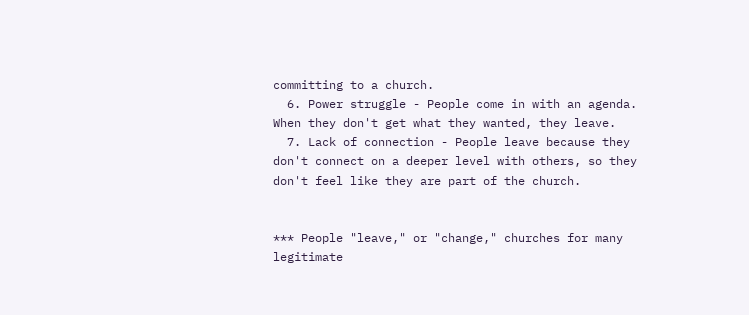committing to a church.
  6. Power struggle - People come in with an agenda.  When they don't get what they wanted, they leave.
  7. Lack of connection - People leave because they don't connect on a deeper level with others, so they don't feel like they are part of the church.


*** People "leave," or "change," churches for many legitimate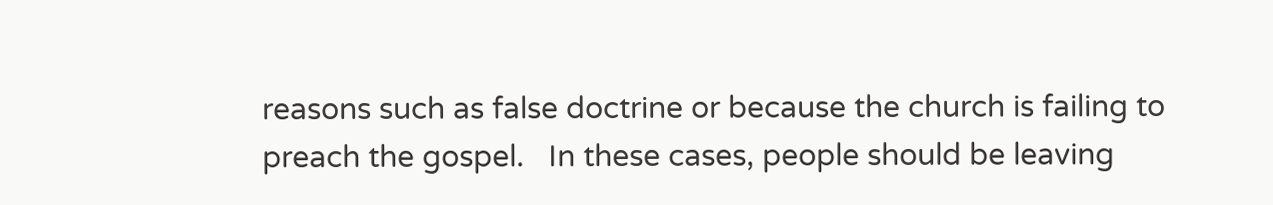reasons such as false doctrine or because the church is failing to preach the gospel.   In these cases, people should be leaving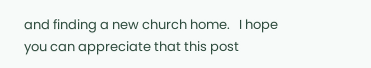and finding a new church home.   I hope you can appreciate that this post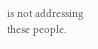is not addressing these people.